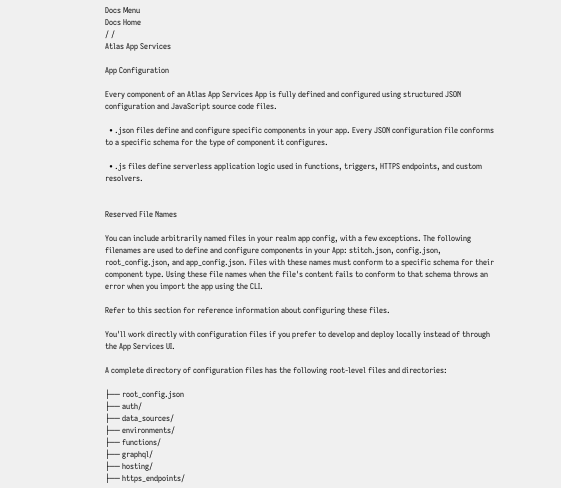Docs Menu
Docs Home
/ /
Atlas App Services

App Configuration

Every component of an Atlas App Services App is fully defined and configured using structured JSON configuration and JavaScript source code files.

  • .json files define and configure specific components in your app. Every JSON configuration file conforms to a specific schema for the type of component it configures.

  • .js files define serverless application logic used in functions, triggers, HTTPS endpoints, and custom resolvers.


Reserved File Names

You can include arbitrarily named files in your realm app config, with a few exceptions. The following filenames are used to define and configure components in your App: stitch.json, config.json, root_config.json, and app_config.json. Files with these names must conform to a specific schema for their component type. Using these file names when the file's content fails to conform to that schema throws an error when you import the app using the CLI.

Refer to this section for reference information about configuring these files.

You'll work directly with configuration files if you prefer to develop and deploy locally instead of through the App Services UI.

A complete directory of configuration files has the following root-level files and directories:

├── root_config.json
├── auth/
├── data_sources/
├── environments/
├── functions/
├── graphql/
├── hosting/
├── https_endpoints/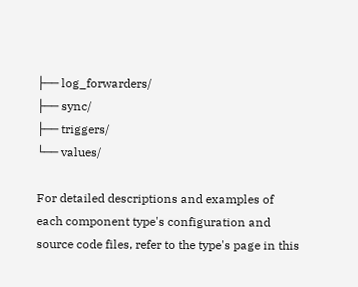├── log_forwarders/
├── sync/
├── triggers/
└── values/

For detailed descriptions and examples of each component type's configuration and source code files, refer to the type's page in this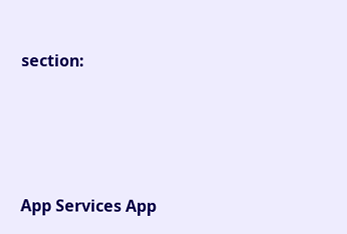section:




App Services App